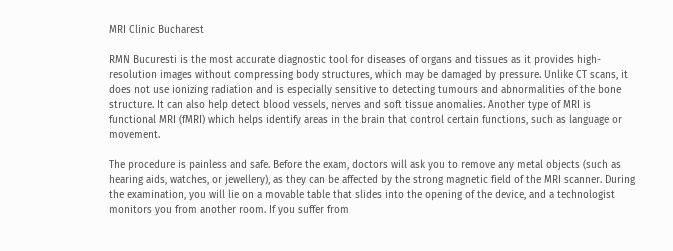MRI Clinic Bucharest

RMN Bucuresti is the most accurate diagnostic tool for diseases of organs and tissues as it provides high-resolution images without compressing body structures, which may be damaged by pressure. Unlike CT scans, it does not use ionizing radiation and is especially sensitive to detecting tumours and abnormalities of the bone structure. It can also help detect blood vessels, nerves and soft tissue anomalies. Another type of MRI is functional MRI (fMRI) which helps identify areas in the brain that control certain functions, such as language or movement.

The procedure is painless and safe. Before the exam, doctors will ask you to remove any metal objects (such as hearing aids, watches, or jewellery), as they can be affected by the strong magnetic field of the MRI scanner. During the examination, you will lie on a movable table that slides into the opening of the device, and a technologist monitors you from another room. If you suffer from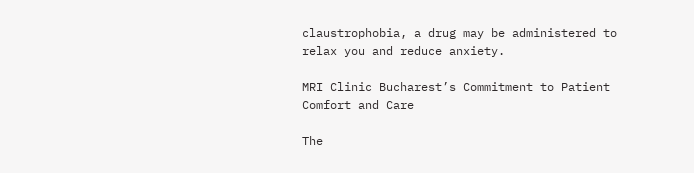claustrophobia, a drug may be administered to relax you and reduce anxiety.

MRI Clinic Bucharest’s Commitment to Patient Comfort and Care

The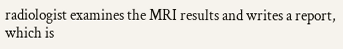radiologist examines the MRI results and writes a report, which is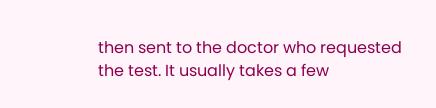then sent to the doctor who requested the test. It usually takes a few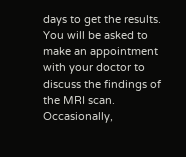days to get the results. You will be asked to make an appointment with your doctor to discuss the findings of the MRI scan. Occasionally,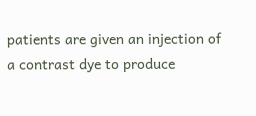patients are given an injection of a contrast dye to produce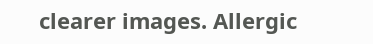clearer images. Allergic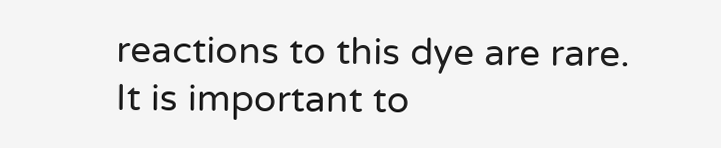reactions to this dye are rare. It is important to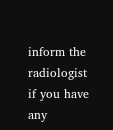inform the radiologist if you have any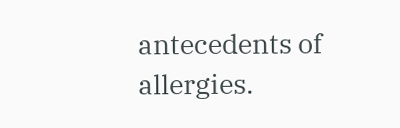antecedents of allergies.